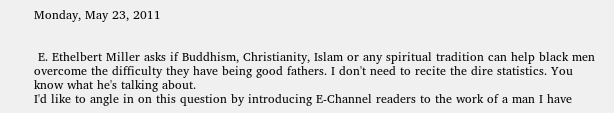Monday, May 23, 2011


 E. Ethelbert Miller asks if Buddhism, Christianity, Islam or any spiritual tradition can help black men overcome the difficulty they have being good fathers. I don't need to recite the dire statistics. You know what he's talking about.
I'd like to angle in on this question by introducing E-Channel readers to the work of a man I have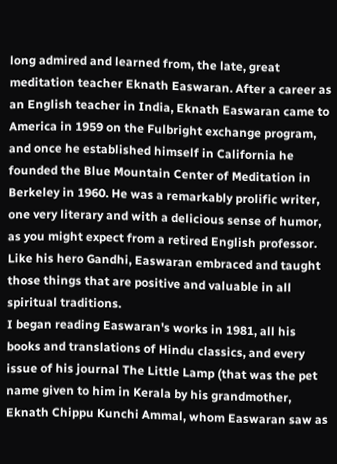long admired and learned from, the late, great meditation teacher Eknath Easwaran. After a career as an English teacher in India, Eknath Easwaran came to America in 1959 on the Fulbright exchange program, and once he established himself in California he founded the Blue Mountain Center of Meditation in Berkeley in 1960. He was a remarkably prolific writer, one very literary and with a delicious sense of humor, as you might expect from a retired English professor. Like his hero Gandhi, Easwaran embraced and taught those things that are positive and valuable in all spiritual traditions.
I began reading Easwaran's works in 1981, all his books and translations of Hindu classics, and every issue of his journal The Little Lamp (that was the pet name given to him in Kerala by his grandmother, Eknath Chippu Kunchi Ammal, whom Easwaran saw as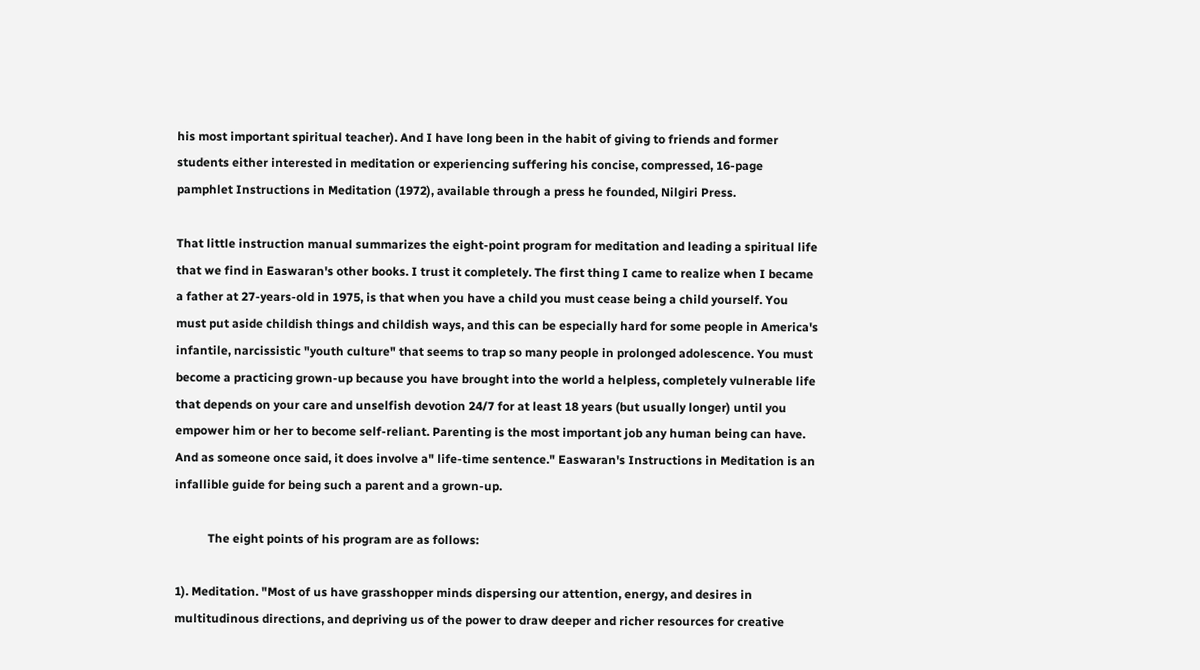his most important spiritual teacher). And I have long been in the habit of giving to friends and former students either interested in meditation or experiencing suffering his concise, compressed, 16-page pamphlet Instructions in Meditation (1972), available through a press he founded, Nilgiri Press.

That little instruction manual summarizes the eight-point program for meditation and leading a spiritual life that we find in Easwaran's other books. I trust it completely. The first thing I came to realize when I became a father at 27-years-old in 1975, is that when you have a child you must cease being a child yourself. You must put aside childish things and childish ways, and this can be especially hard for some people in America's infantile, narcissistic "youth culture" that seems to trap so many people in prolonged adolescence. You must become a practicing grown-up because you have brought into the world a helpless, completely vulnerable life that depends on your care and unselfish devotion 24/7 for at least 18 years (but usually longer) until you empower him or her to become self-reliant. Parenting is the most important job any human being can have. And as someone once said, it does involve a" life-time sentence." Easwaran's Instructions in Meditation is an infallible guide for being such a parent and a grown-up.

           The eight points of his program are as follows:

1). Meditation. "Most of us have grasshopper minds dispersing our attention, energy, and desires in multitudinous directions, and depriving us of the power to draw deeper and richer resources for creative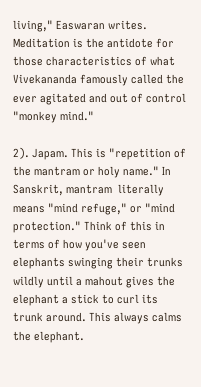living," Easwaran writes. Meditation is the antidote for those characteristics of what Vivekananda famously called the ever agitated and out of control "monkey mind."

2). Japam. This is "repetition of the mantram or holy name." In Sanskrit, mantram  literally means "mind refuge," or "mind protection." Think of this in terms of how you've seen elephants swinging their trunks wildly until a mahout gives the elephant a stick to curl its trunk around. This always calms the elephant.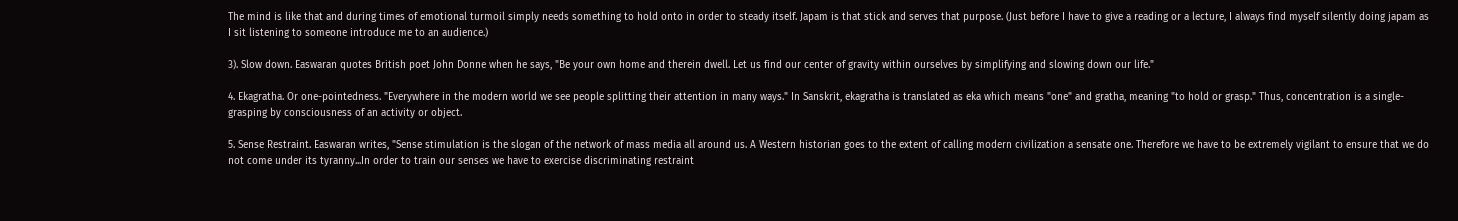The mind is like that and during times of emotional turmoil simply needs something to hold onto in order to steady itself. Japam is that stick and serves that purpose. (Just before I have to give a reading or a lecture, I always find myself silently doing japam as I sit listening to someone introduce me to an audience.)

3). Slow down. Easwaran quotes British poet John Donne when he says, "Be your own home and therein dwell. Let us find our center of gravity within ourselves by simplifying and slowing down our life."

4. Ekagratha. Or one-pointedness. "Everywhere in the modern world we see people splitting their attention in many ways." In Sanskrit, ekagratha is translated as eka which means "one" and gratha, meaning "to hold or grasp." Thus, concentration is a single-grasping by consciousness of an activity or object.

5. Sense Restraint. Easwaran writes, "Sense stimulation is the slogan of the network of mass media all around us. A Western historian goes to the extent of calling modern civilization a sensate one. Therefore we have to be extremely vigilant to ensure that we do not come under its tyranny...In order to train our senses we have to exercise discriminating restraint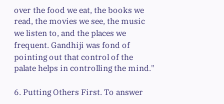over the food we eat, the books we read, the movies we see, the music we listen to, and the places we frequent. Gandhiji was fond of pointing out that control of the palate helps in controlling the mind."

6. Putting Others First. To answer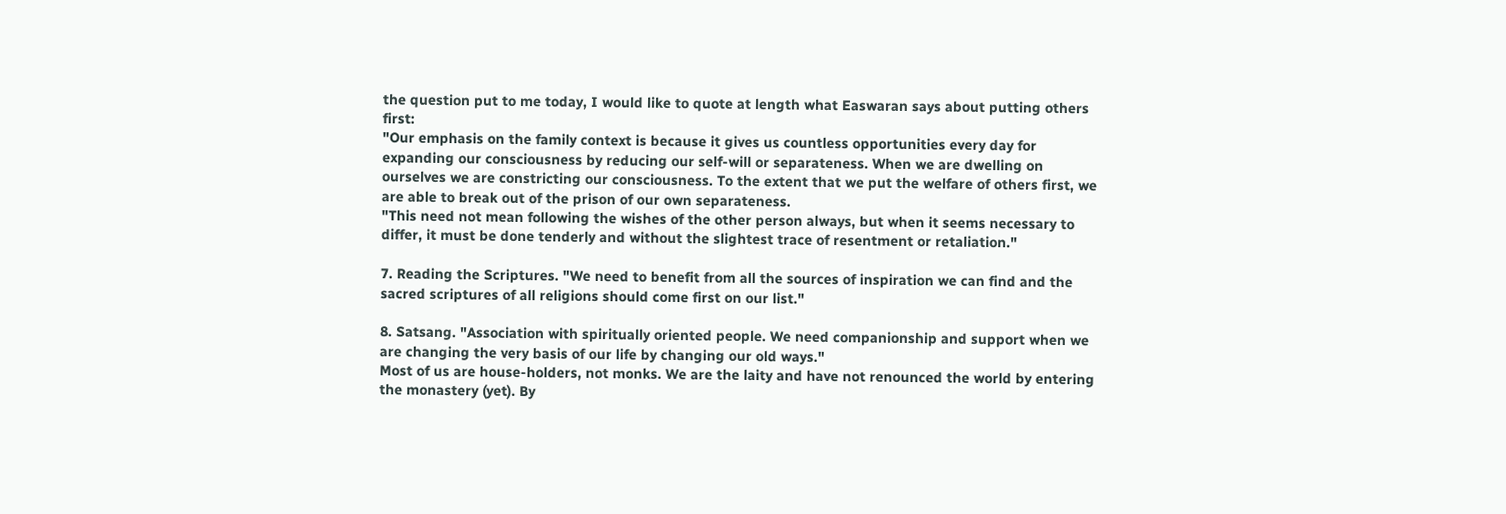the question put to me today, I would like to quote at length what Easwaran says about putting others first:
"Our emphasis on the family context is because it gives us countless opportunities every day for expanding our consciousness by reducing our self-will or separateness. When we are dwelling on ourselves we are constricting our consciousness. To the extent that we put the welfare of others first, we are able to break out of the prison of our own separateness.
"This need not mean following the wishes of the other person always, but when it seems necessary to differ, it must be done tenderly and without the slightest trace of resentment or retaliation."

7. Reading the Scriptures. "We need to benefit from all the sources of inspiration we can find and the sacred scriptures of all religions should come first on our list."

8. Satsang. "Association with spiritually oriented people. We need companionship and support when we are changing the very basis of our life by changing our old ways."
Most of us are house-holders, not monks. We are the laity and have not renounced the world by entering the monastery (yet). By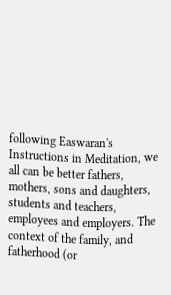following Easwaran's Instructions in Meditation, we all can be better fathers, mothers, sons and daughters, students and teachers, employees and employers. The context of the family, and fatherhood (or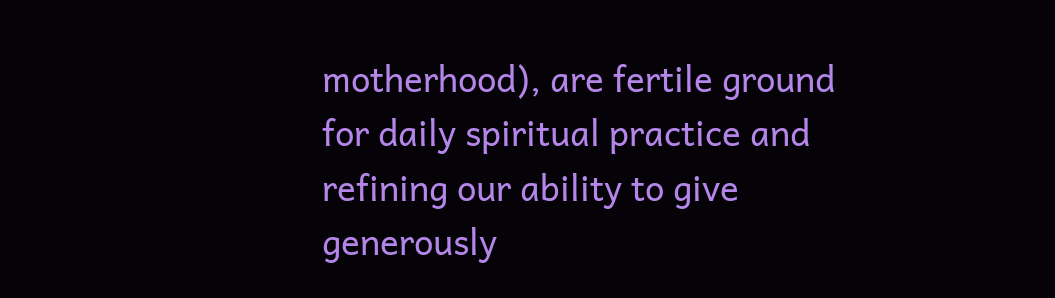motherhood), are fertile ground for daily spiritual practice and refining our ability to give generously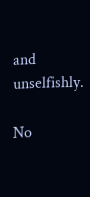and unselfishly.

No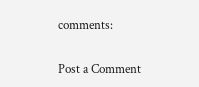comments:

Post a Comment